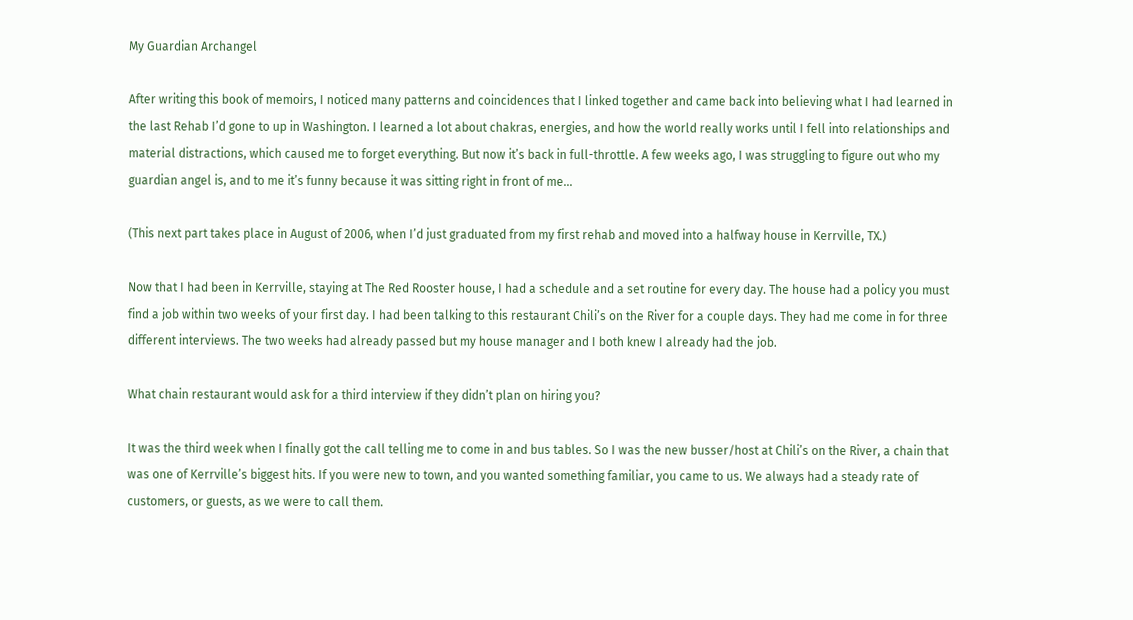My Guardian Archangel

After writing this book of memoirs, I noticed many patterns and coincidences that I linked together and came back into believing what I had learned in the last Rehab I’d gone to up in Washington. I learned a lot about chakras, energies, and how the world really works until I fell into relationships and material distractions, which caused me to forget everything. But now it’s back in full-throttle. A few weeks ago, I was struggling to figure out who my guardian angel is, and to me it’s funny because it was sitting right in front of me…

(This next part takes place in August of 2006, when I’d just graduated from my first rehab and moved into a halfway house in Kerrville, TX.)

Now that I had been in Kerrville, staying at The Red Rooster house, I had a schedule and a set routine for every day. The house had a policy you must find a job within two weeks of your first day. I had been talking to this restaurant Chili’s on the River for a couple days. They had me come in for three different interviews. The two weeks had already passed but my house manager and I both knew I already had the job.

What chain restaurant would ask for a third interview if they didn’t plan on hiring you?

It was the third week when I finally got the call telling me to come in and bus tables. So I was the new busser/host at Chili’s on the River, a chain that was one of Kerrville’s biggest hits. If you were new to town, and you wanted something familiar, you came to us. We always had a steady rate of customers, or guests, as we were to call them.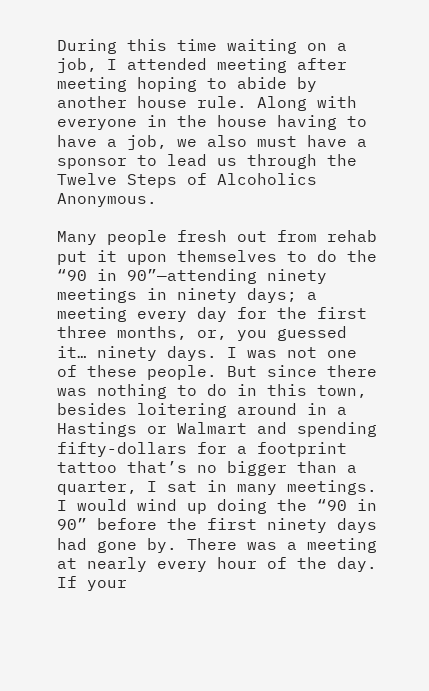During this time waiting on a job, I attended meeting after meeting hoping to abide by another house rule. Along with everyone in the house having to have a job, we also must have a sponsor to lead us through the Twelve Steps of Alcoholics Anonymous.

Many people fresh out from rehab put it upon themselves to do the “90 in 90”—attending ninety meetings in ninety days; a meeting every day for the first three months, or, you guessed it… ninety days. I was not one of these people. But since there was nothing to do in this town, besides loitering around in a Hastings or Walmart and spending fifty-dollars for a footprint tattoo that’s no bigger than a quarter, I sat in many meetings. I would wind up doing the “90 in 90” before the first ninety days had gone by. There was a meeting at nearly every hour of the day. If your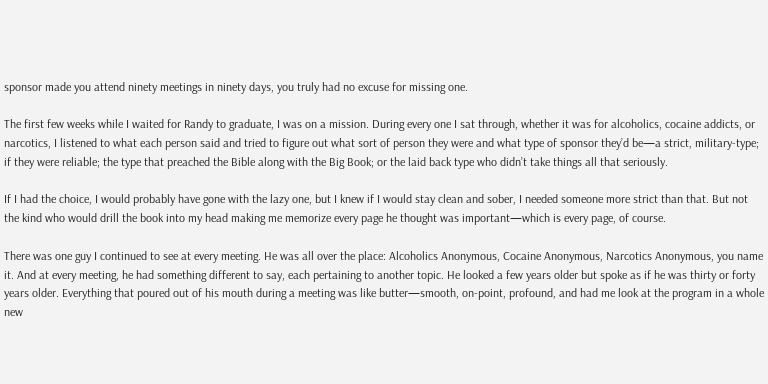sponsor made you attend ninety meetings in ninety days, you truly had no excuse for missing one.

The first few weeks while I waited for Randy to graduate, I was on a mission. During every one I sat through, whether it was for alcoholics, cocaine addicts, or narcotics, I listened to what each person said and tried to figure out what sort of person they were and what type of sponsor they’d be—a strict, military-type; if they were reliable; the type that preached the Bible along with the Big Book; or the laid back type who didn’t take things all that seriously.

If I had the choice, I would probably have gone with the lazy one, but I knew if I would stay clean and sober, I needed someone more strict than that. But not the kind who would drill the book into my head making me memorize every page he thought was important—which is every page, of course.

There was one guy I continued to see at every meeting. He was all over the place: Alcoholics Anonymous, Cocaine Anonymous, Narcotics Anonymous, you name it. And at every meeting, he had something different to say, each pertaining to another topic. He looked a few years older but spoke as if he was thirty or forty years older. Everything that poured out of his mouth during a meeting was like butter—smooth, on-point, profound, and had me look at the program in a whole new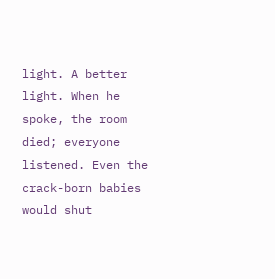light. A better light. When he spoke, the room died; everyone listened. Even the crack-born babies would shut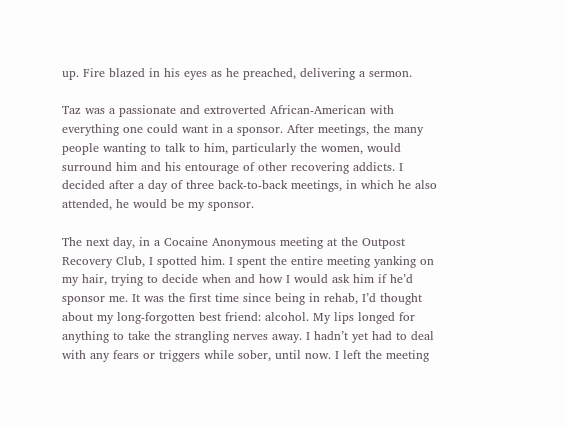up. Fire blazed in his eyes as he preached, delivering a sermon.

Taz was a passionate and extroverted African-American with everything one could want in a sponsor. After meetings, the many people wanting to talk to him, particularly the women, would surround him and his entourage of other recovering addicts. I decided after a day of three back-to-back meetings, in which he also attended, he would be my sponsor.

The next day, in a Cocaine Anonymous meeting at the Outpost Recovery Club, I spotted him. I spent the entire meeting yanking on my hair, trying to decide when and how I would ask him if he’d sponsor me. It was the first time since being in rehab, I’d thought about my long-forgotten best friend: alcohol. My lips longed for anything to take the strangling nerves away. I hadn’t yet had to deal with any fears or triggers while sober, until now. I left the meeting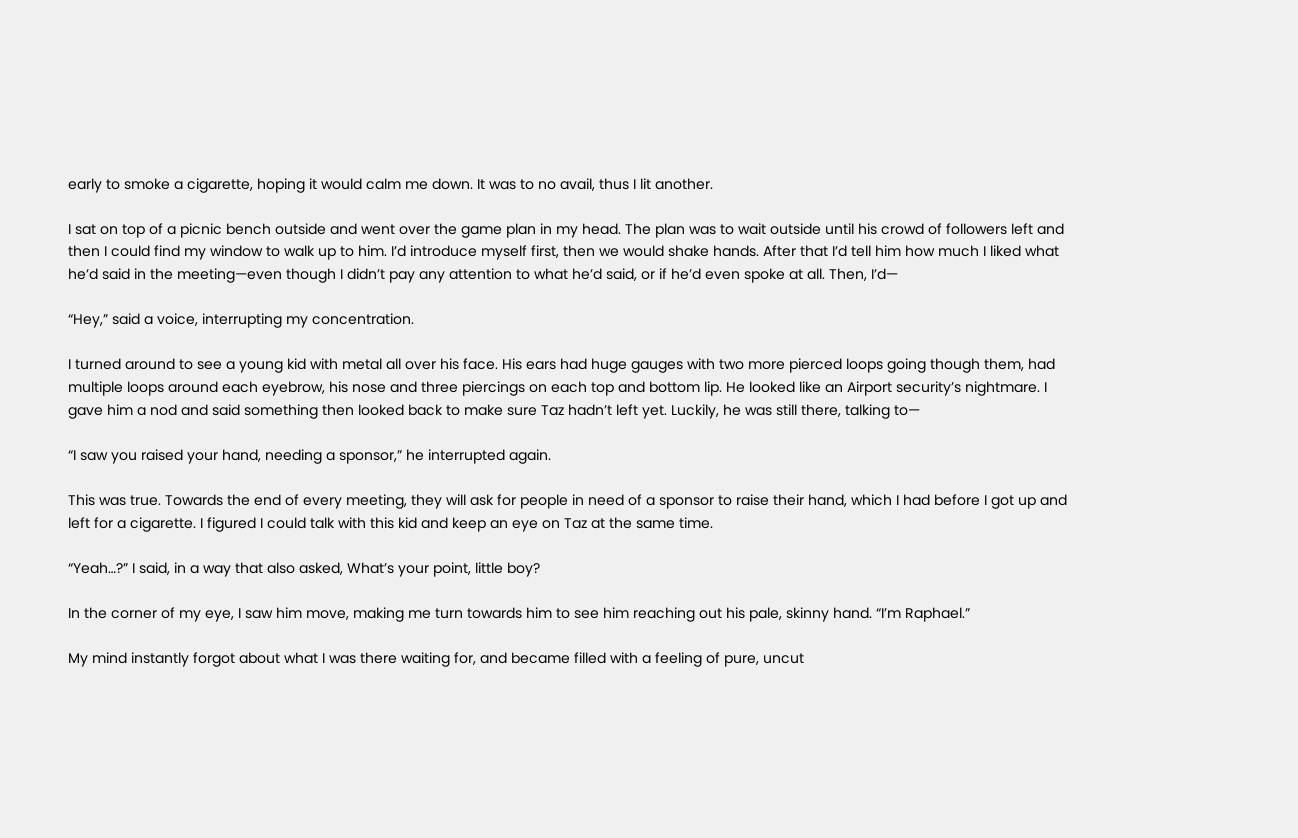early to smoke a cigarette, hoping it would calm me down. It was to no avail, thus I lit another.

I sat on top of a picnic bench outside and went over the game plan in my head. The plan was to wait outside until his crowd of followers left and then I could find my window to walk up to him. I’d introduce myself first, then we would shake hands. After that I’d tell him how much I liked what he’d said in the meeting—even though I didn’t pay any attention to what he’d said, or if he’d even spoke at all. Then, I’d—

“Hey,” said a voice, interrupting my concentration.

I turned around to see a young kid with metal all over his face. His ears had huge gauges with two more pierced loops going though them, had multiple loops around each eyebrow, his nose and three piercings on each top and bottom lip. He looked like an Airport security’s nightmare. I gave him a nod and said something then looked back to make sure Taz hadn’t left yet. Luckily, he was still there, talking to—

“I saw you raised your hand, needing a sponsor,” he interrupted again.

This was true. Towards the end of every meeting, they will ask for people in need of a sponsor to raise their hand, which I had before I got up and left for a cigarette. I figured I could talk with this kid and keep an eye on Taz at the same time.

“Yeah…?” I said, in a way that also asked, What’s your point, little boy?

In the corner of my eye, I saw him move, making me turn towards him to see him reaching out his pale, skinny hand. “I’m Raphael.”

My mind instantly forgot about what I was there waiting for, and became filled with a feeling of pure, uncut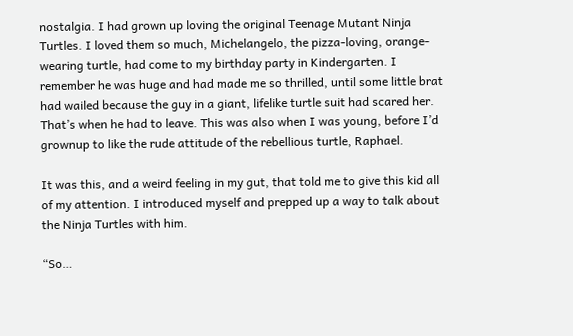nostalgia. I had grown up loving the original Teenage Mutant Ninja Turtles. I loved them so much, Michelangelo, the pizza-loving, orange-wearing turtle, had come to my birthday party in Kindergarten. I remember he was huge and had made me so thrilled, until some little brat had wailed because the guy in a giant, lifelike turtle suit had scared her. That’s when he had to leave. This was also when I was young, before I’d grownup to like the rude attitude of the rebellious turtle, Raphael.

It was this, and a weird feeling in my gut, that told me to give this kid all of my attention. I introduced myself and prepped up a way to talk about the Ninja Turtles with him.

“So…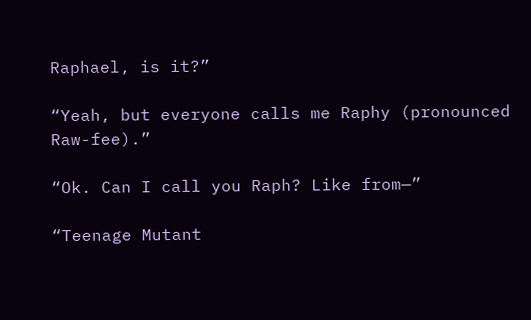Raphael, is it?”

“Yeah, but everyone calls me Raphy (pronounced Raw-fee).”

“Ok. Can I call you Raph? Like from—”

“Teenage Mutant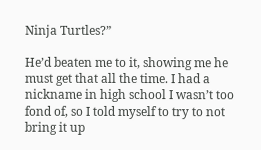Ninja Turtles?”

He’d beaten me to it, showing me he must get that all the time. I had a nickname in high school I wasn’t too fond of, so I told myself to try to not bring it up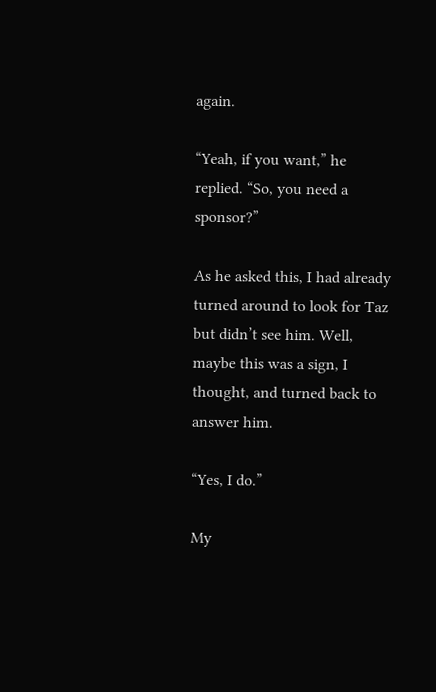again.

“Yeah, if you want,” he replied. “So, you need a sponsor?”

As he asked this, I had already turned around to look for Taz but didn’t see him. Well, maybe this was a sign, I thought, and turned back to answer him.

“Yes, I do.”

My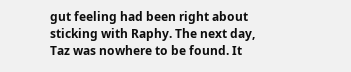gut feeling had been right about sticking with Raphy. The next day, Taz was nowhere to be found. It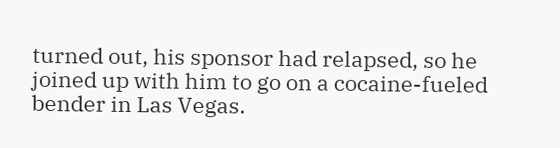turned out, his sponsor had relapsed, so he joined up with him to go on a cocaine-fueled bender in Las Vegas.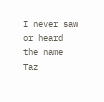I never saw or heard the name Taz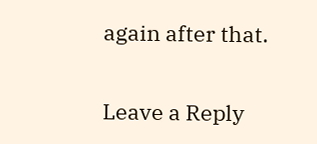again after that.


Leave a Reply